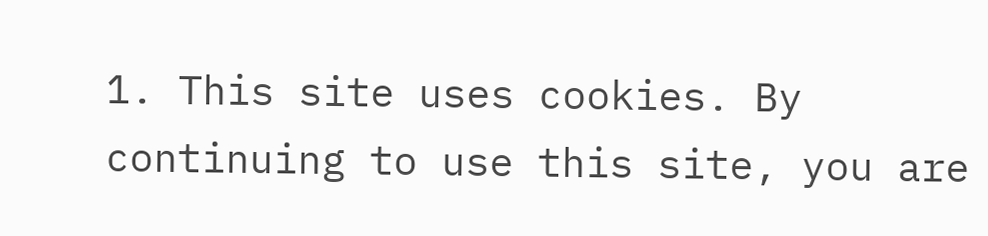1. This site uses cookies. By continuing to use this site, you are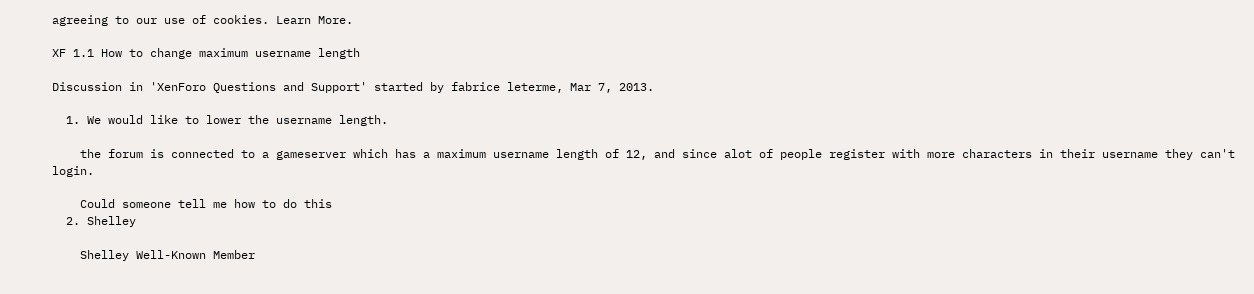agreeing to our use of cookies. Learn More.

XF 1.1 How to change maximum username length

Discussion in 'XenForo Questions and Support' started by fabrice leterme, Mar 7, 2013.

  1. We would like to lower the username length.

    the forum is connected to a gameserver which has a maximum username length of 12, and since alot of people register with more characters in their username they can't login.

    Could someone tell me how to do this
  2. Shelley

    Shelley Well-Known Member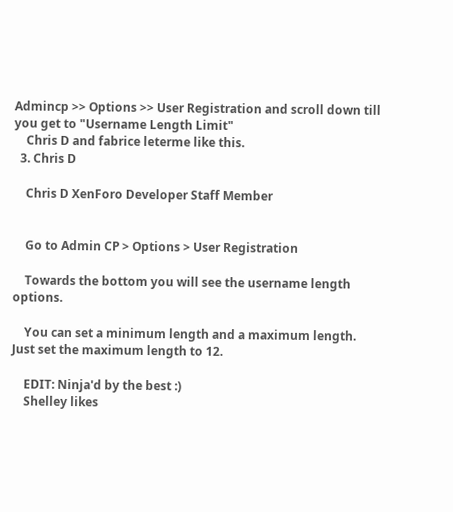Admincp >> Options >> User Registration and scroll down till you get to "Username Length Limit"
    Chris D and fabrice leterme like this.
  3. Chris D

    Chris D XenForo Developer Staff Member


    Go to Admin CP > Options > User Registration

    Towards the bottom you will see the username length options.

    You can set a minimum length and a maximum length. Just set the maximum length to 12.

    EDIT: Ninja'd by the best :)
    Shelley likes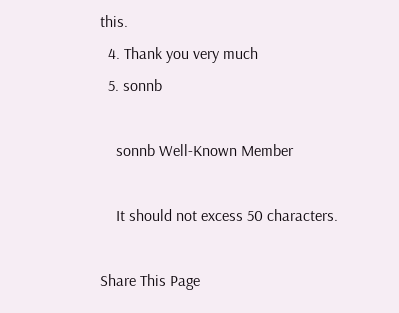this.
  4. Thank you very much
  5. sonnb

    sonnb Well-Known Member

    It should not excess 50 characters.

Share This Page